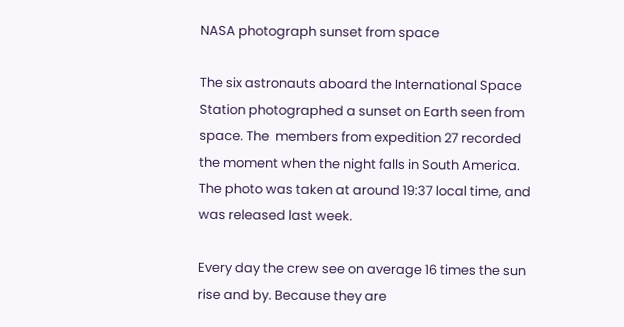NASA photograph sunset from space

The six astronauts aboard the International Space Station photographed a sunset on Earth seen from space. The  members from expedition 27 recorded the moment when the night falls in South America. The photo was taken at around 19:37 local time, and was released last week.

Every day the crew see on average 16 times the sun rise and by. Because they are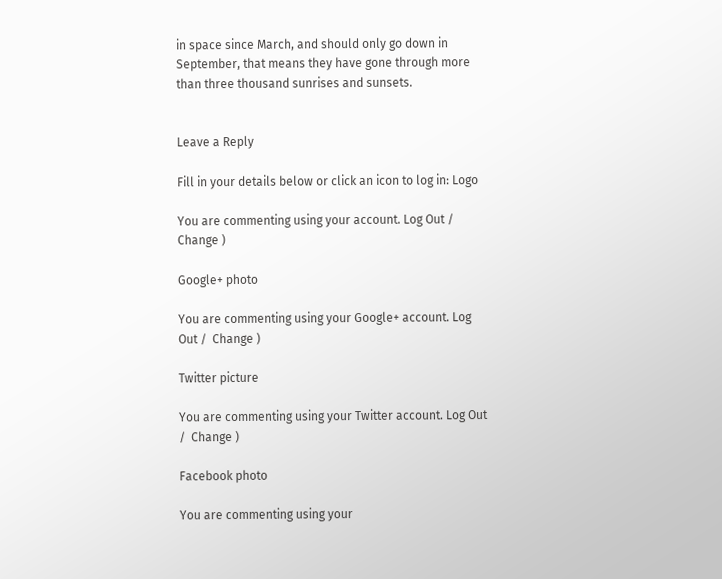in space since March, and should only go down in September, that means they have gone through more than three thousand sunrises and sunsets.


Leave a Reply

Fill in your details below or click an icon to log in: Logo

You are commenting using your account. Log Out /  Change )

Google+ photo

You are commenting using your Google+ account. Log Out /  Change )

Twitter picture

You are commenting using your Twitter account. Log Out /  Change )

Facebook photo

You are commenting using your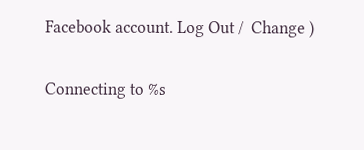Facebook account. Log Out /  Change )


Connecting to %s